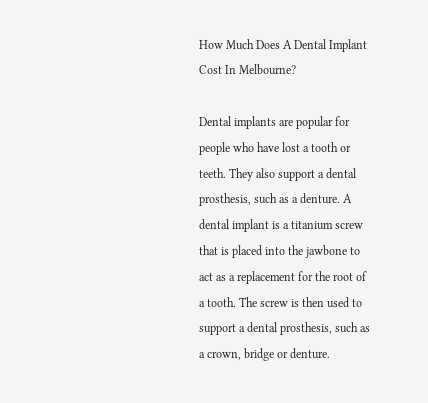How Much Does A Dental Implant Cost In Melbourne?

Dental implants are popular for people who have lost a tooth or teeth. They also support a dental prosthesis, such as a denture. A dental implant is a titanium screw that is placed into the jawbone to act as a replacement for the root of a tooth. The screw is then used to support a dental prosthesis, such as a crown, bridge or denture.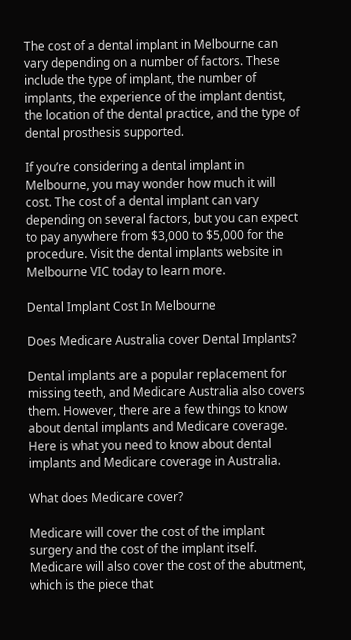The cost of a dental implant in Melbourne can vary depending on a number of factors. These include the type of implant, the number of implants, the experience of the implant dentist, the location of the dental practice, and the type of dental prosthesis supported.

If you’re considering a dental implant in Melbourne, you may wonder how much it will cost. The cost of a dental implant can vary depending on several factors, but you can expect to pay anywhere from $3,000 to $5,000 for the procedure. Visit the dental implants website in Melbourne VIC today to learn more.

Dental Implant Cost In Melbourne

Does Medicare Australia cover Dental Implants?

Dental implants are a popular replacement for missing teeth, and Medicare Australia also covers them. However, there are a few things to know about dental implants and Medicare coverage. Here is what you need to know about dental implants and Medicare coverage in Australia.

What does Medicare cover?

Medicare will cover the cost of the implant surgery and the cost of the implant itself. Medicare will also cover the cost of the abutment, which is the piece that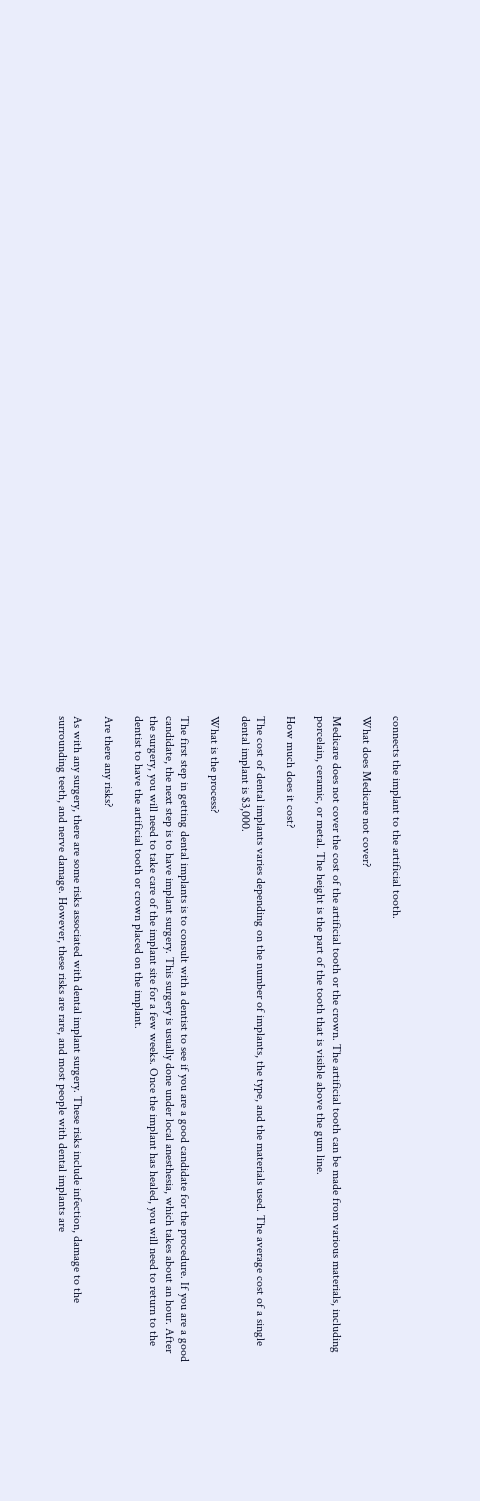connects the implant to the artificial tooth.

What does Medicare not cover?

Medicare does not cover the cost of the artificial tooth or the crown. The artificial tooth can be made from various materials, including porcelain, ceramic, or metal. The height is the part of the tooth that is visible above the gum line.

How much does it cost?

The cost of dental implants varies depending on the number of implants, the type, and the materials used. The average cost of a single dental implant is $3,000.

What is the process?

The first step in getting dental implants is to consult with a dentist to see if you are a good candidate for the procedure. If you are a good candidate, the next step is to have implant surgery. This surgery is usually done under local anesthesia, which takes about an hour. After the surgery, you will need to take care of the implant site for a few weeks. Once the implant has healed, you will need to return to the dentist to have the artificial tooth or crown placed on the implant.

Are there any risks?

As with any surgery, there are some risks associated with dental implant surgery. These risks include infection, damage to the surrounding teeth, and nerve damage. However, these risks are rare, and most people with dental implants are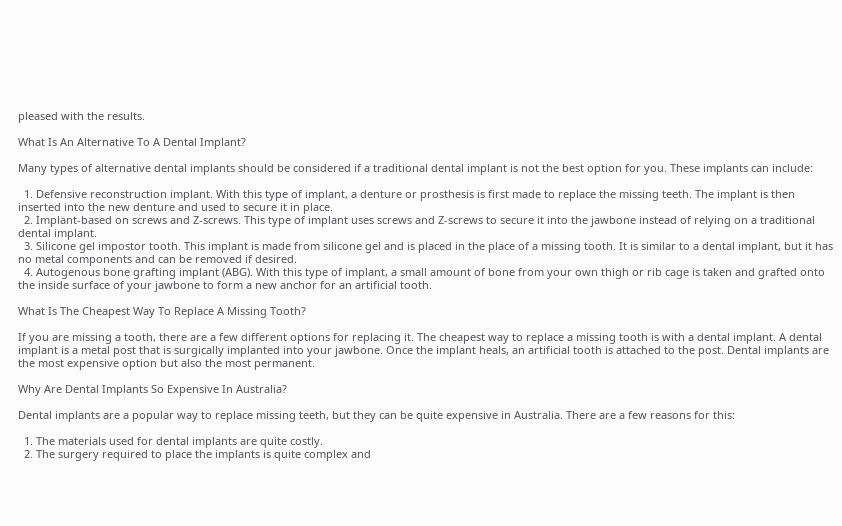pleased with the results.

What Is An Alternative To A Dental Implant?

Many types of alternative dental implants should be considered if a traditional dental implant is not the best option for you. These implants can include:

  1. Defensive reconstruction implant. With this type of implant, a denture or prosthesis is first made to replace the missing teeth. The implant is then inserted into the new denture and used to secure it in place.
  2. Implant-based on screws and Z-screws. This type of implant uses screws and Z-screws to secure it into the jawbone instead of relying on a traditional dental implant.
  3. Silicone gel impostor tooth. This implant is made from silicone gel and is placed in the place of a missing tooth. It is similar to a dental implant, but it has no metal components and can be removed if desired.
  4. Autogenous bone grafting implant (ABG). With this type of implant, a small amount of bone from your own thigh or rib cage is taken and grafted onto the inside surface of your jawbone to form a new anchor for an artificial tooth.

What Is The Cheapest Way To Replace A Missing Tooth?

If you are missing a tooth, there are a few different options for replacing it. The cheapest way to replace a missing tooth is with a dental implant. A dental implant is a metal post that is surgically implanted into your jawbone. Once the implant heals, an artificial tooth is attached to the post. Dental implants are the most expensive option but also the most permanent.

Why Are Dental Implants So Expensive In Australia?

Dental implants are a popular way to replace missing teeth, but they can be quite expensive in Australia. There are a few reasons for this:

  1. The materials used for dental implants are quite costly.
  2. The surgery required to place the implants is quite complex and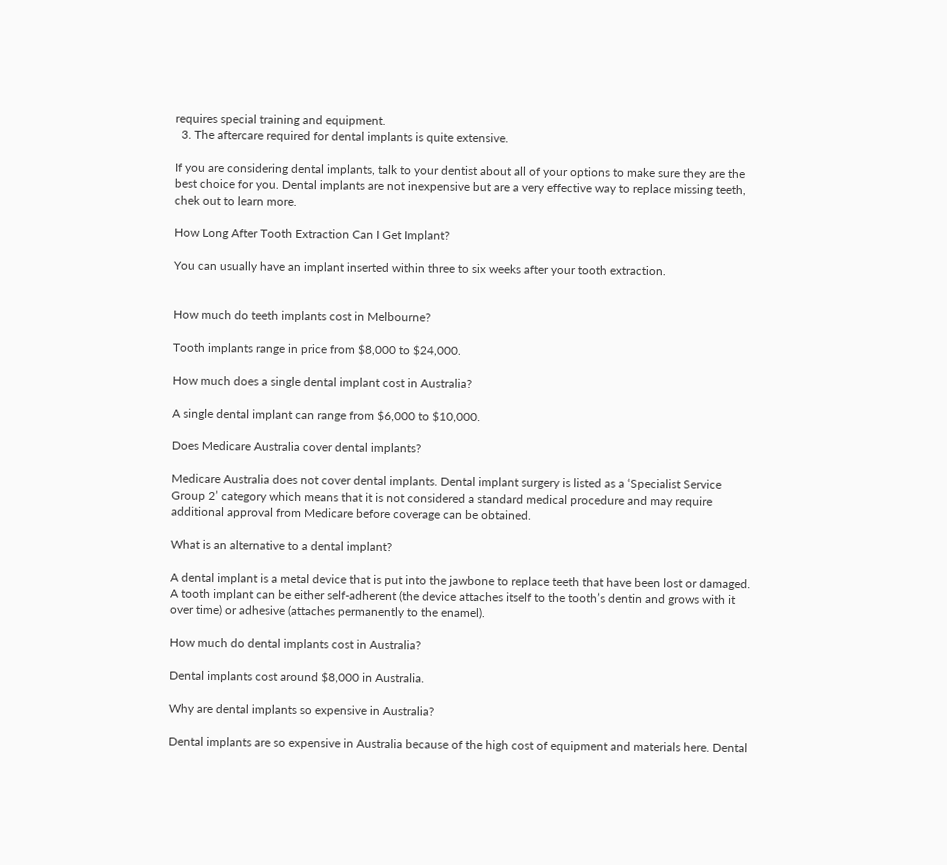requires special training and equipment.
  3. The aftercare required for dental implants is quite extensive.

If you are considering dental implants, talk to your dentist about all of your options to make sure they are the best choice for you. Dental implants are not inexpensive but are a very effective way to replace missing teeth, chek out to learn more.

How Long After Tooth Extraction Can I Get Implant?

You can usually have an implant inserted within three to six weeks after your tooth extraction.


How much do teeth implants cost in Melbourne?

Tooth implants range in price from $8,000 to $24,000.

How much does a single dental implant cost in Australia?

A single dental implant can range from $6,000 to $10,000.

Does Medicare Australia cover dental implants?

Medicare Australia does not cover dental implants. Dental implant surgery is listed as a ‘Specialist Service Group 2’ category which means that it is not considered a standard medical procedure and may require additional approval from Medicare before coverage can be obtained.

What is an alternative to a dental implant?

A dental implant is a metal device that is put into the jawbone to replace teeth that have been lost or damaged. A tooth implant can be either self-adherent (the device attaches itself to the tooth’s dentin and grows with it over time) or adhesive (attaches permanently to the enamel).

How much do dental implants cost in Australia?

Dental implants cost around $8,000 in Australia.

Why are dental implants so expensive in Australia?

Dental implants are so expensive in Australia because of the high cost of equipment and materials here. Dental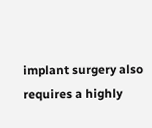implant surgery also requires a highly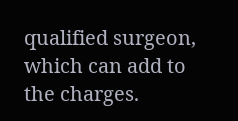qualified surgeon, which can add to the charges.